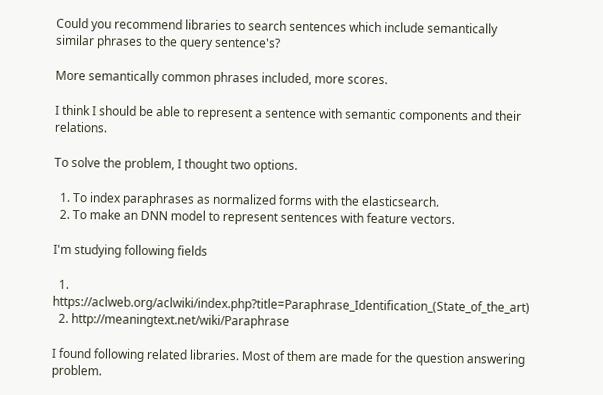Could you recommend libraries to search sentences which include semantically similar phrases to the query sentence's?

More semantically common phrases included, more scores.

I think I should be able to represent a sentence with semantic components and their relations.

To solve the problem, I thought two options.

  1. To index paraphrases as normalized forms with the elasticsearch.
  2. To make an DNN model to represent sentences with feature vectors.

I'm studying following fields

  1. https://aclweb.org/aclwiki/index.php?title=Paraphrase_Identification_(State_of_the_art)
  2. http://meaningtext.net/wiki/Paraphrase

I found following related libraries. Most of them are made for the question answering problem.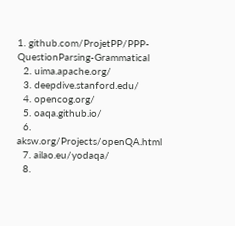1. github.com/ProjetPP/PPP-QuestionParsing-Grammatical
  2. uima.apache.org/
  3. deepdive.stanford.edu/
  4. opencog.org/
  5. oaqa.github.io/
  6. aksw.org/Projects/openQA.html
  7. ailao.eu/yodaqa/
  8.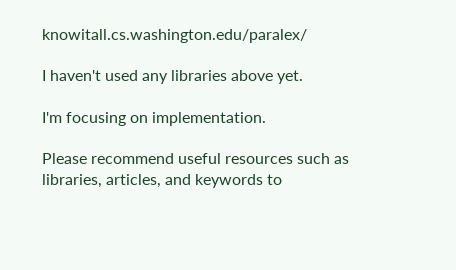knowitall.cs.washington.edu/paralex/

I haven't used any libraries above yet.

I'm focusing on implementation.

Please recommend useful resources such as libraries, articles, and keywords to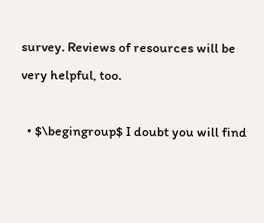survey. Reviews of resources will be very helpful, too.

  • $\begingroup$ I doubt you will find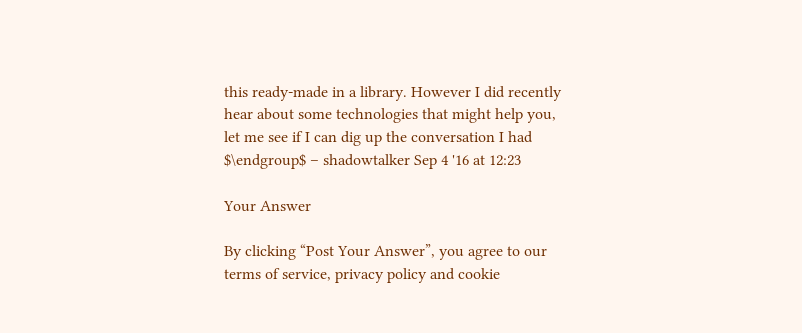this ready-made in a library. However I did recently hear about some technologies that might help you, let me see if I can dig up the conversation I had $\endgroup$ – shadowtalker Sep 4 '16 at 12:23

Your Answer

By clicking “Post Your Answer”, you agree to our terms of service, privacy policy and cookie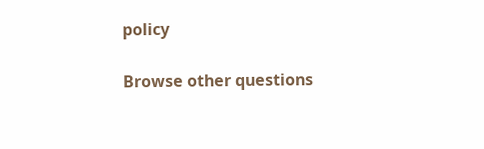policy

Browse other questions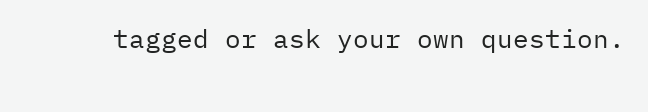tagged or ask your own question.